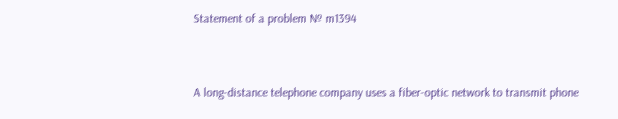Statement of a problem № m1394


A long-distance telephone company uses a fiber-optic network to transmit phone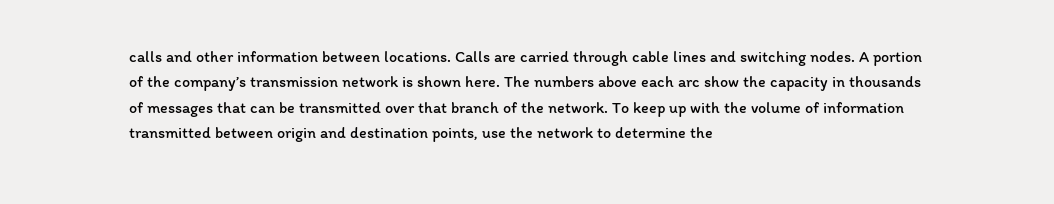calls and other information between locations. Calls are carried through cable lines and switching nodes. A portion of the company’s transmission network is shown here. The numbers above each arc show the capacity in thousands of messages that can be transmitted over that branch of the network. To keep up with the volume of information transmitted between origin and destination points, use the network to determine the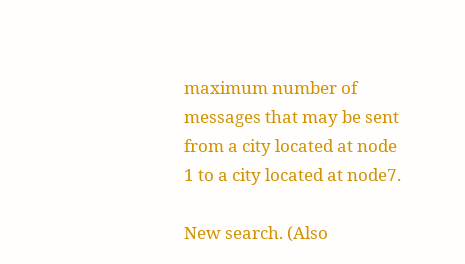maximum number of messages that may be sent from a city located at node 1 to a city located at node7.

New search. (Also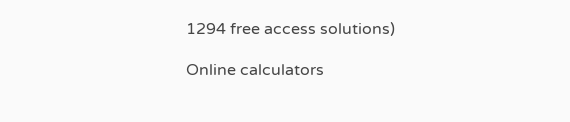1294 free access solutions)

Online calculators